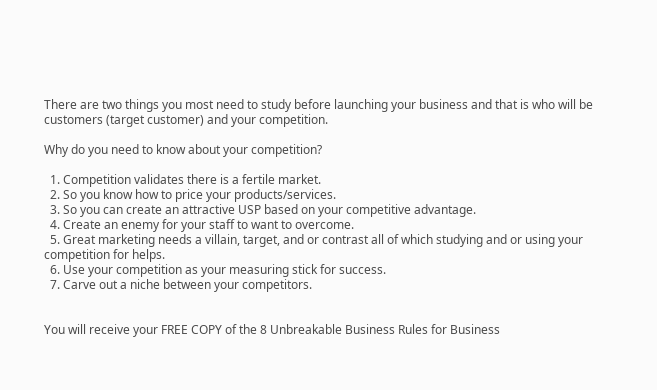There are two things you most need to study before launching your business and that is who will be customers (target customer) and your competition.

Why do you need to know about your competition?

  1. Competition validates there is a fertile market.
  2. So you know how to price your products/services.
  3. So you can create an attractive USP based on your competitive advantage.
  4. Create an enemy for your staff to want to overcome.
  5. Great marketing needs a villain, target, and or contrast all of which studying and or using your competition for helps.
  6. Use your competition as your measuring stick for success.
  7. Carve out a niche between your competitors.


You will receive your FREE COPY of the 8 Unbreakable Business Rules for Business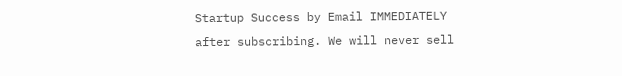Startup Success by Email IMMEDIATELY after subscribing. We will never sell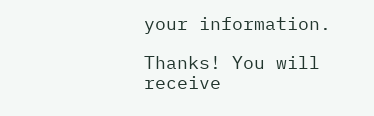your information.

Thanks! You will receive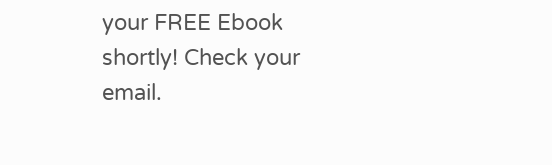your FREE Ebook shortly! Check your email.